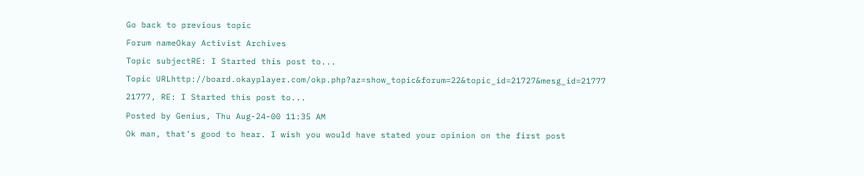Go back to previous topic
Forum nameOkay Activist Archives
Topic subjectRE: I Started this post to...
Topic URLhttp://board.okayplayer.com/okp.php?az=show_topic&forum=22&topic_id=21727&mesg_id=21777
21777, RE: I Started this post to...
Posted by Genius, Thu Aug-24-00 11:35 AM
Ok man, that's good to hear. I wish you would have stated your opinion on the first post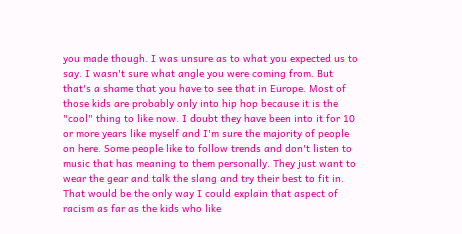you made though. I was unsure as to what you expected us to say. I wasn't sure what angle you were coming from. But that's a shame that you have to see that in Europe. Most of those kids are probably only into hip hop because it is the "cool" thing to like now. I doubt they have been into it for 10 or more years like myself and I'm sure the majority of people on here. Some people like to follow trends and don't listen to music that has meaning to them personally. They just want to wear the gear and talk the slang and try their best to fit in. That would be the only way I could explain that aspect of racism as far as the kids who like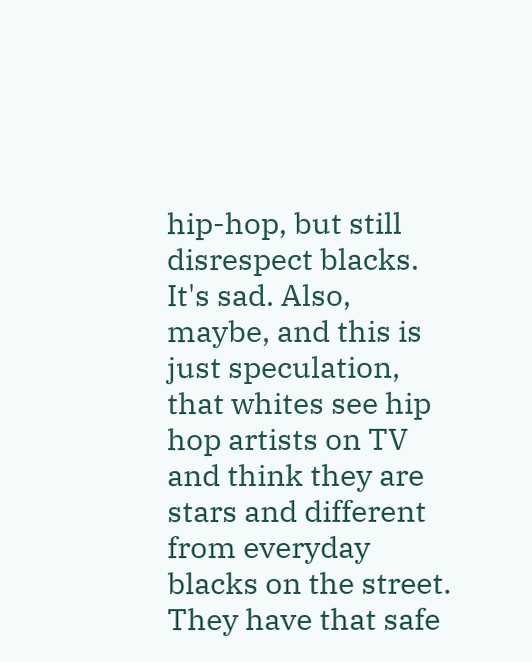hip-hop, but still disrespect blacks. It's sad. Also, maybe, and this is just speculation, that whites see hip hop artists on TV and think they are stars and different from everyday blacks on the street. They have that safe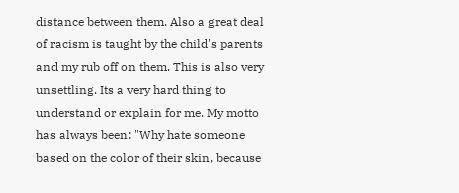distance between them. Also a great deal of racism is taught by the child's parents and my rub off on them. This is also very unsettling. Its a very hard thing to understand or explain for me. My motto has always been: "Why hate someone based on the color of their skin, because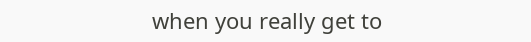when you really get to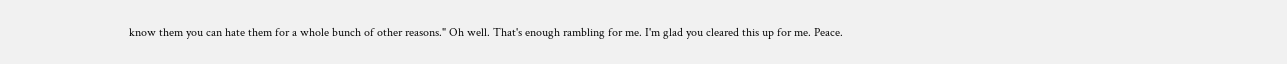know them you can hate them for a whole bunch of other reasons." Oh well. That's enough rambling for me. I'm glad you cleared this up for me. Peace.